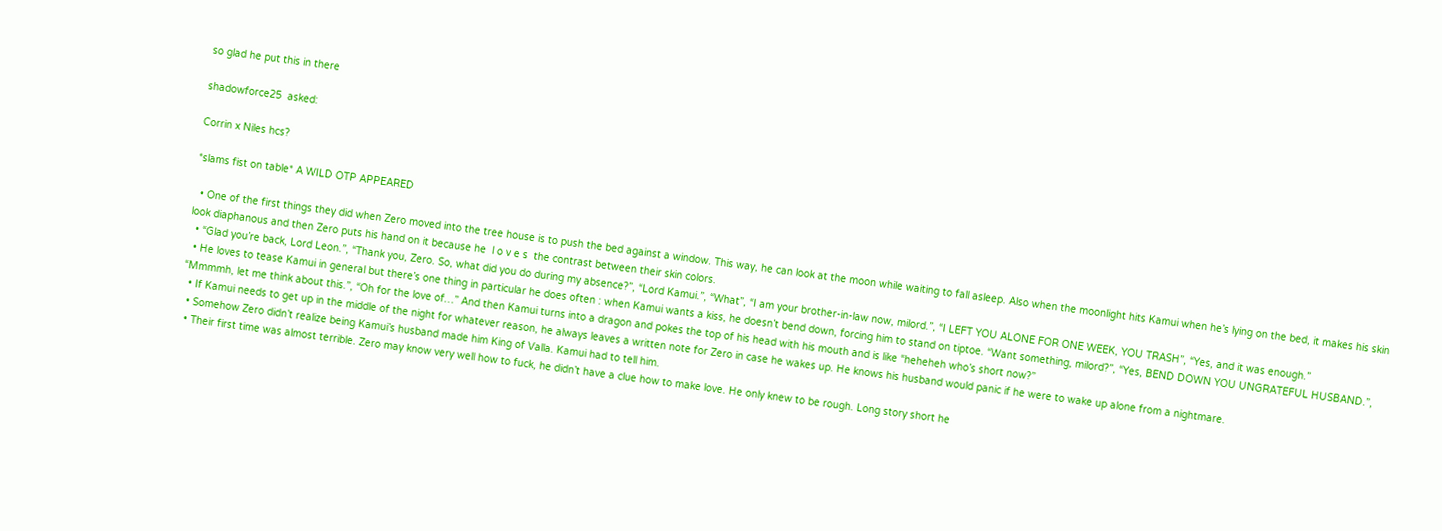so glad he put this in there

shadowforce25  asked:

Corrin x Niles hcs?

*slams fist on table* A WILD OTP APPEARED

  • One of the first things they did when Zero moved into the tree house is to push the bed against a window. This way, he can look at the moon while waiting to fall asleep. Also when the moonlight hits Kamui when he’s lying on the bed, it makes his skin look diaphanous and then Zero puts his hand on it because he  l o v e s  the contrast between their skin colors.
  • “Glad you’re back, Lord Leon.”, “Thank you, Zero. So, what did you do during my absence?”, “Lord Kamui.”, “What”, “I am your brother-in-law now, milord.”, “I LEFT YOU ALONE FOR ONE WEEK, YOU TRASH”, “Yes, and it was enough.”
  • He loves to tease Kamui in general but there’s one thing in particular he does often : when Kamui wants a kiss, he doesn’t bend down, forcing him to stand on tiptoe. “Want something, milord?”, “Yes, BEND DOWN YOU UNGRATEFUL HUSBAND.”, “Mmmmh, let me think about this.”, “Oh for the love of…” And then Kamui turns into a dragon and pokes the top of his head with his mouth and is like “heheheh who’s short now?”
  • If Kamui needs to get up in the middle of the night for whatever reason, he always leaves a written note for Zero in case he wakes up. He knows his husband would panic if he were to wake up alone from a nightmare.
  • Somehow Zero didn’t realize being Kamui’s husband made him King of Valla. Kamui had to tell him.
  • Their first time was almost terrible. Zero may know very well how to fuck, he didn’t have a clue how to make love. He only knew to be rough. Long story short he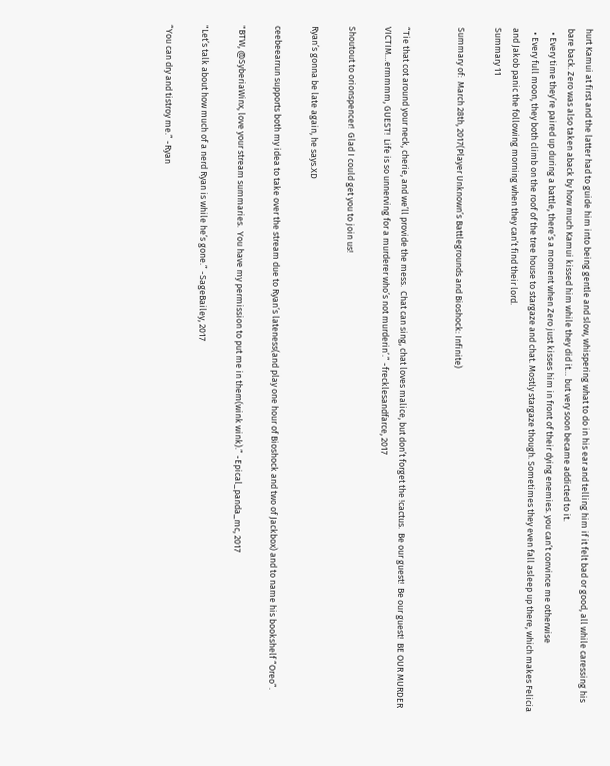hurt Kamui at first and the latter had to guide him into being gentle and slow, whispering what to do in his ear and telling him if it felt bad or good, all while caressing his bare back. Zero was also taken aback by how much Kamui kissed him while they did it… but very soon became addicted to it.
  • Every time they’re paired up during a battle, there’s a moment when Zero just kisses him in front of their dying enemies. you can’t convince me otherwise
  • Every full moon, they both climb on the roof of the tree house to stargaze and chat. Mostly stargaze though. Sometimes they even fall asleep up there, which makes Felicia and Jakob panic the following morning when they can’t find their lord.
Summary 11

Summary of:  March 28th, 2017(Player Unknown’s Battlegrounds and Bioshock: Infinite)


“Tie that cot around your neck, cherie, and we’ll provide the mess.  Chat can sing, chat loves malice, but don’t forget the !cactus.  Be our guest!  Be our guest!  BE OUR MURDER VICTIM…ermmmm, GUEST!  Life is so unnerving for a murderer who’s not murderin’.” -frecklesandfarce, 2017

Shoutout to orionspencer!  Glad I could get you to join us!

Ryan’s gonna be late again, he says.XD

ceebeearrun supports both my idea to take over the stream due to Ryan’s lateness(and play one hour of Bioshock and two of Jackbox) and to name his bookshelf “Oreo”.

"BTW, @SyberiaWinx, love your stream summaries.  You have my permission to put me in them(wink wink).” -Epical_panda_mc, 2017

"Let’s talk about how much of a nerd Ryan is while he’s gone.” -SageBailey, 2017

“You can dry and tistroy me.” -Ryan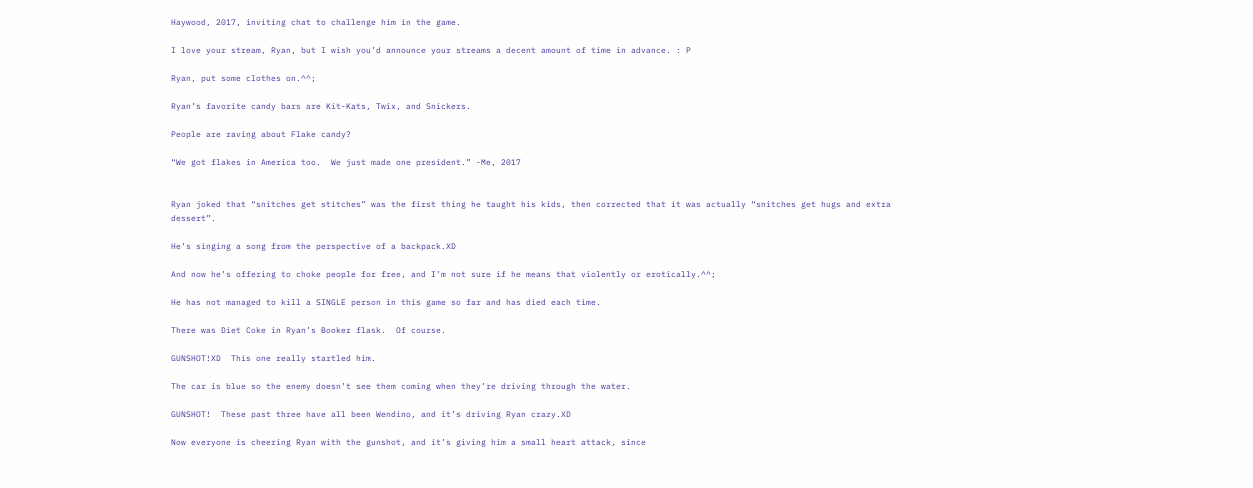Haywood, 2017, inviting chat to challenge him in the game.

I love your stream, Ryan, but I wish you’d announce your streams a decent amount of time in advance. : P

Ryan, put some clothes on.^^;

Ryan’s favorite candy bars are Kit-Kats, Twix, and Snickers.

People are raving about Flake candy?

“We got flakes in America too.  We just made one president.” -Me, 2017


Ryan joked that “snitches get stitches” was the first thing he taught his kids, then corrected that it was actually “snitches get hugs and extra dessert”.

He’s singing a song from the perspective of a backpack.XD

And now he’s offering to choke people for free, and I’m not sure if he means that violently or erotically.^^;

He has not managed to kill a SINGLE person in this game so far and has died each time.

There was Diet Coke in Ryan’s Booker flask.  Of course.

GUNSHOT!XD  This one really startled him.

The car is blue so the enemy doesn’t see them coming when they’re driving through the water.

GUNSHOT!  These past three have all been Wendino, and it’s driving Ryan crazy.XD

Now everyone is cheering Ryan with the gunshot, and it’s giving him a small heart attack, since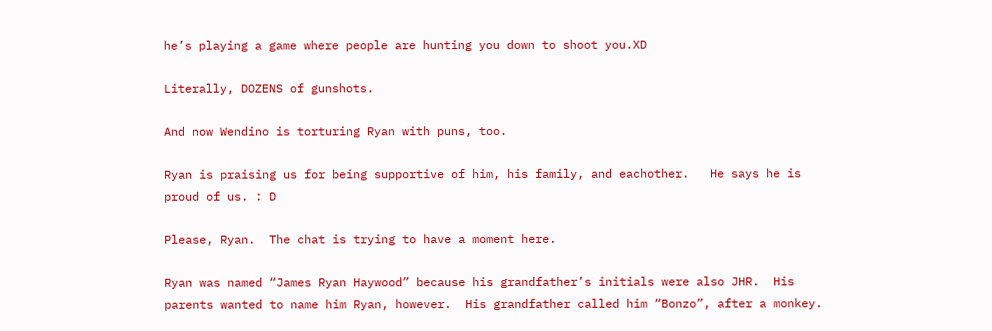he’s playing a game where people are hunting you down to shoot you.XD

Literally, DOZENS of gunshots.

And now Wendino is torturing Ryan with puns, too.

Ryan is praising us for being supportive of him, his family, and eachother.   He says he is proud of us. : D

Please, Ryan.  The chat is trying to have a moment here.

Ryan was named “James Ryan Haywood” because his grandfather’s initials were also JHR.  His parents wanted to name him Ryan, however.  His grandfather called him “Bonzo”, after a monkey.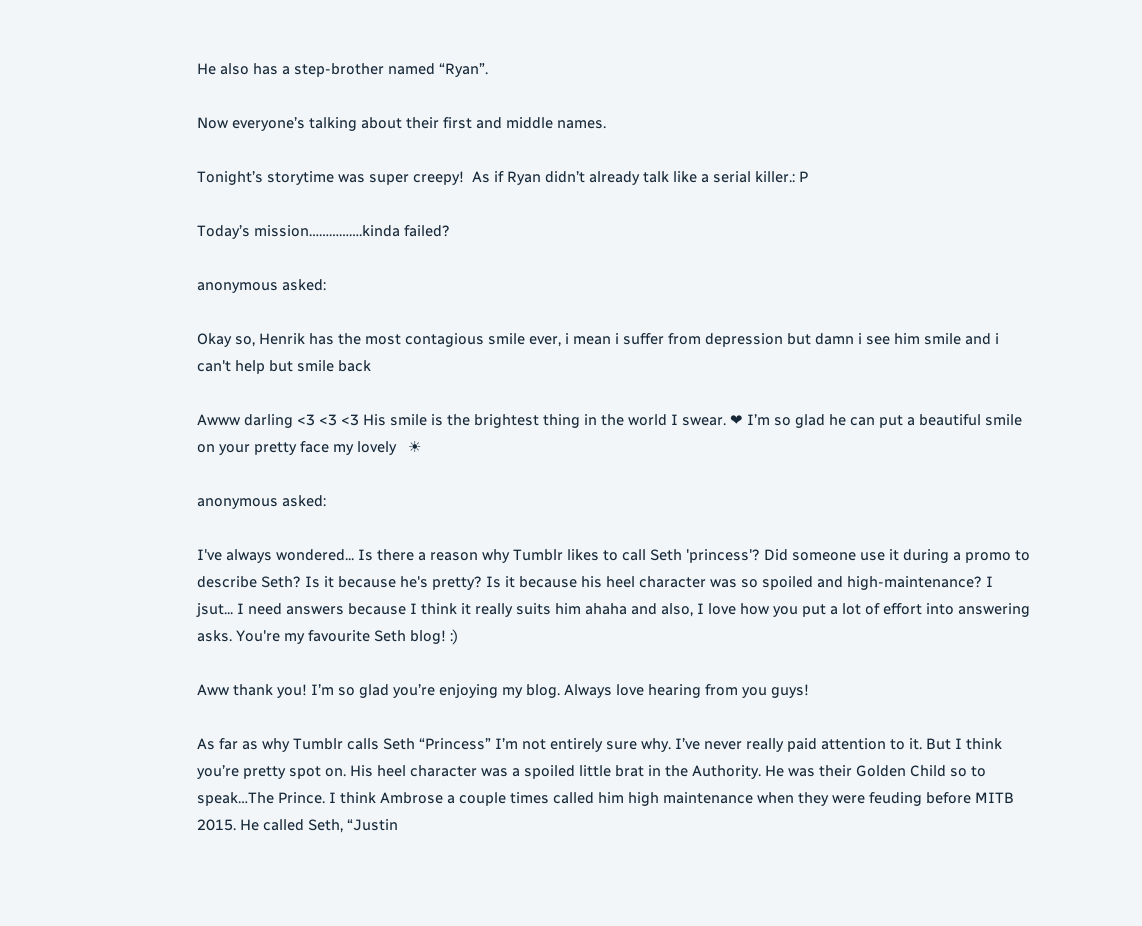He also has a step-brother named “Ryan”.

Now everyone’s talking about their first and middle names.

Tonight’s storytime was super creepy!  As if Ryan didn’t already talk like a serial killer.: P

Today’s mission…………….kinda failed?

anonymous asked:

Okay so, Henrik has the most contagious smile ever, i mean i suffer from depression but damn i see him smile and i can't help but smile back

Awww darling <3 <3 <3 His smile is the brightest thing in the world I swear. ❤ I’m so glad he can put a beautiful smile on your pretty face my lovely   ☀

anonymous asked:

I've always wondered... Is there a reason why Tumblr likes to call Seth 'princess'? Did someone use it during a promo to describe Seth? Is it because he's pretty? Is it because his heel character was so spoiled and high-maintenance? I jsut... I need answers because I think it really suits him ahaha and also, I love how you put a lot of effort into answering asks. You're my favourite Seth blog! :)

Aww thank you! I’m so glad you’re enjoying my blog. Always love hearing from you guys!

As far as why Tumblr calls Seth “Princess” I’m not entirely sure why. I’ve never really paid attention to it. But I think you’re pretty spot on. His heel character was a spoiled little brat in the Authority. He was their Golden Child so to speak…The Prince. I think Ambrose a couple times called him high maintenance when they were feuding before MITB 2015. He called Seth, “Justin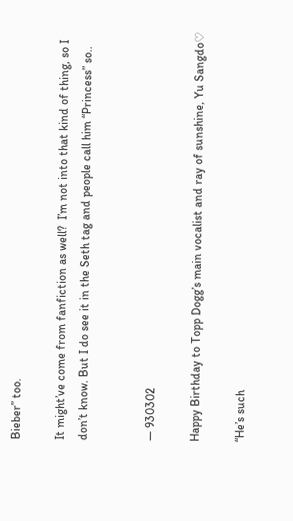Bieber” too.

It might’ve come from fanfiction as well?  I’m not into that kind of thing, so I don’t know. But I do see it in the Seth tag and people call him “Princess” so..


— 930302

Happy Birthday to Topp Dogg’s main vocalist and ray of sunshine, Yu Sangdo♡

“He’s such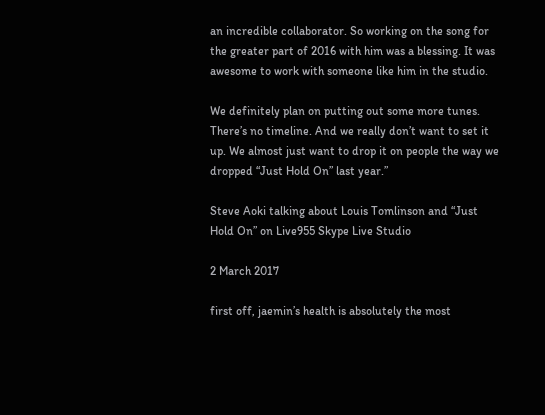an incredible collaborator. So working on the song for the greater part of 2016 with him was a blessing. It was awesome to work with someone like him in the studio.

We definitely plan on putting out some more tunes. There’s no timeline. And we really don’t want to set it up. We almost just want to drop it on people the way we dropped “Just Hold On” last year.”

Steve Aoki talking about Louis Tomlinson and “Just Hold On” on Live955 Skype Live Studio

2 March 2017

first off, jaemin’s health is absolutely the most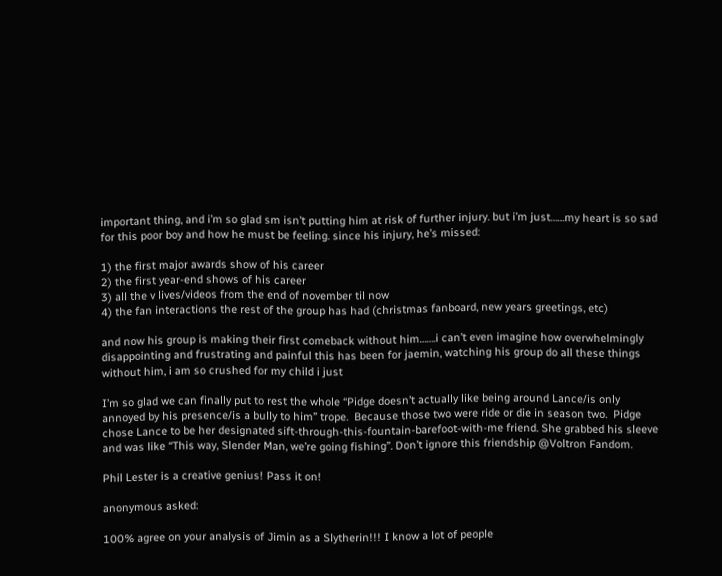important thing, and i’m so glad sm isn’t putting him at risk of further injury. but i’m just……my heart is so sad for this poor boy and how he must be feeling. since his injury, he’s missed:

1) the first major awards show of his career
2) the first year-end shows of his career
3) all the v lives/videos from the end of november til now
4) the fan interactions the rest of the group has had (christmas fanboard, new years greetings, etc)

and now his group is making their first comeback without him…….i can’t even imagine how overwhelmingly disappointing and frustrating and painful this has been for jaemin, watching his group do all these things without him, i am so crushed for my child i just

I’m so glad we can finally put to rest the whole “Pidge doesn’t actually like being around Lance/is only annoyed by his presence/is a bully to him” trope.  Because those two were ride or die in season two.  Pidge chose Lance to be her designated sift-through-this-fountain-barefoot-with-me friend. She grabbed his sleeve and was like “This way, Slender Man, we’re going fishing”. Don’t ignore this friendship @Voltron Fandom.

Phil Lester is a creative genius! Pass it on!

anonymous asked:

100% agree on your analysis of Jimin as a Slytherin!!! I know a lot of people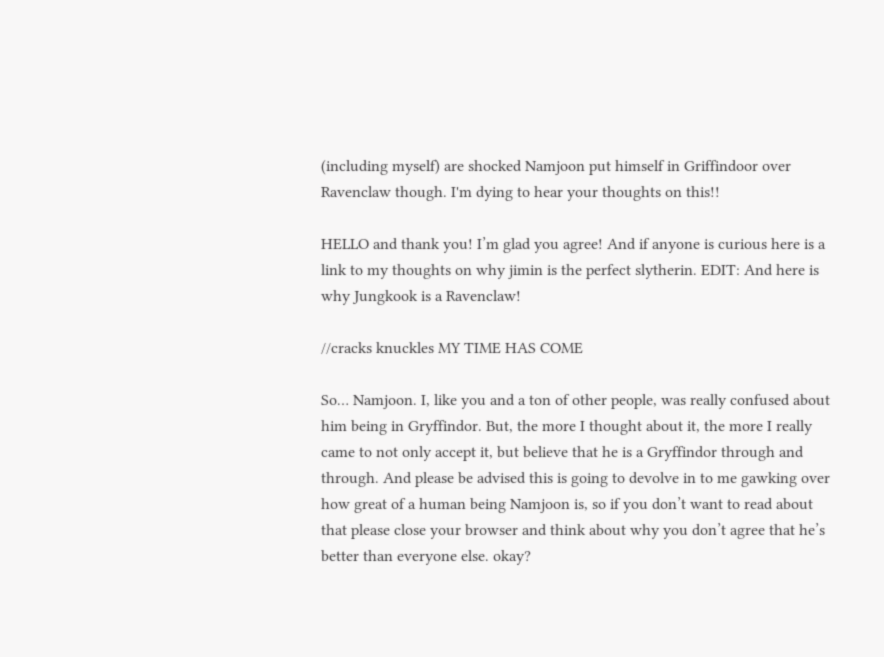(including myself) are shocked Namjoon put himself in Griffindoor over Ravenclaw though. I'm dying to hear your thoughts on this!!

HELLO and thank you! I’m glad you agree! And if anyone is curious here is a link to my thoughts on why jimin is the perfect slytherin. EDIT: And here is why Jungkook is a Ravenclaw!

//cracks knuckles MY TIME HAS COME

So… Namjoon. I, like you and a ton of other people, was really confused about him being in Gryffindor. But, the more I thought about it, the more I really came to not only accept it, but believe that he is a Gryffindor through and through. And please be advised this is going to devolve in to me gawking over how great of a human being Namjoon is, so if you don’t want to read about that please close your browser and think about why you don’t agree that he’s better than everyone else. okay?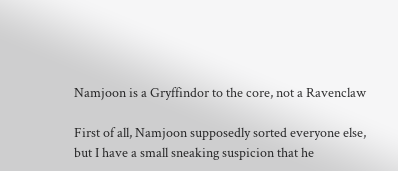Namjoon is a Gryffindor to the core, not a Ravenclaw

First of all, Namjoon supposedly sorted everyone else, but I have a small sneaking suspicion that he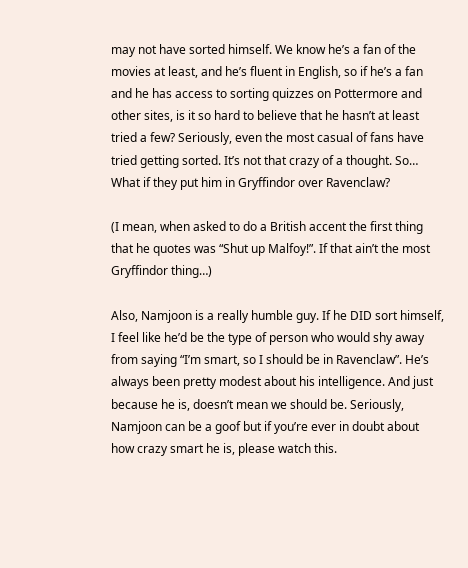may not have sorted himself. We know he’s a fan of the movies at least, and he’s fluent in English, so if he’s a fan and he has access to sorting quizzes on Pottermore and other sites, is it so hard to believe that he hasn’t at least tried a few? Seriously, even the most casual of fans have tried getting sorted. It’s not that crazy of a thought. So… What if they put him in Gryffindor over Ravenclaw?

(I mean, when asked to do a British accent the first thing that he quotes was “Shut up Malfoy!”. If that ain’t the most Gryffindor thing…)

Also, Namjoon is a really humble guy. If he DID sort himself, I feel like he’d be the type of person who would shy away from saying “I’m smart, so I should be in Ravenclaw”. He’s always been pretty modest about his intelligence. And just because he is, doesn’t mean we should be. Seriously, Namjoon can be a goof but if you’re ever in doubt about how crazy smart he is, please watch this.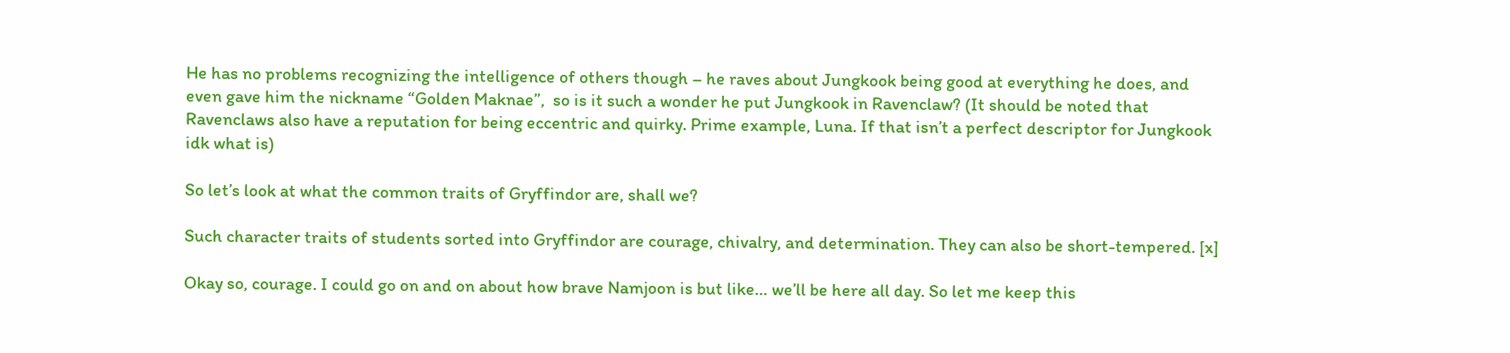He has no problems recognizing the intelligence of others though – he raves about Jungkook being good at everything he does, and even gave him the nickname “Golden Maknae”,  so is it such a wonder he put Jungkook in Ravenclaw? (It should be noted that Ravenclaws also have a reputation for being eccentric and quirky. Prime example, Luna. If that isn’t a perfect descriptor for Jungkook idk what is)

So let’s look at what the common traits of Gryffindor are, shall we?

Such character traits of students sorted into Gryffindor are courage, chivalry, and determination. They can also be short-tempered. [x]

Okay so, courage. I could go on and on about how brave Namjoon is but like… we’ll be here all day. So let me keep this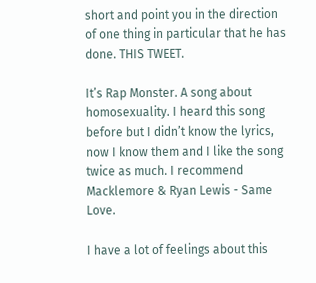short and point you in the direction of one thing in particular that he has done. THIS TWEET.

It’s Rap Monster. A song about homosexuality. I heard this song before but I didn’t know the lyrics, now I know them and I like the song twice as much. I recommend Macklemore & Ryan Lewis - Same Love.

I have a lot of feelings about this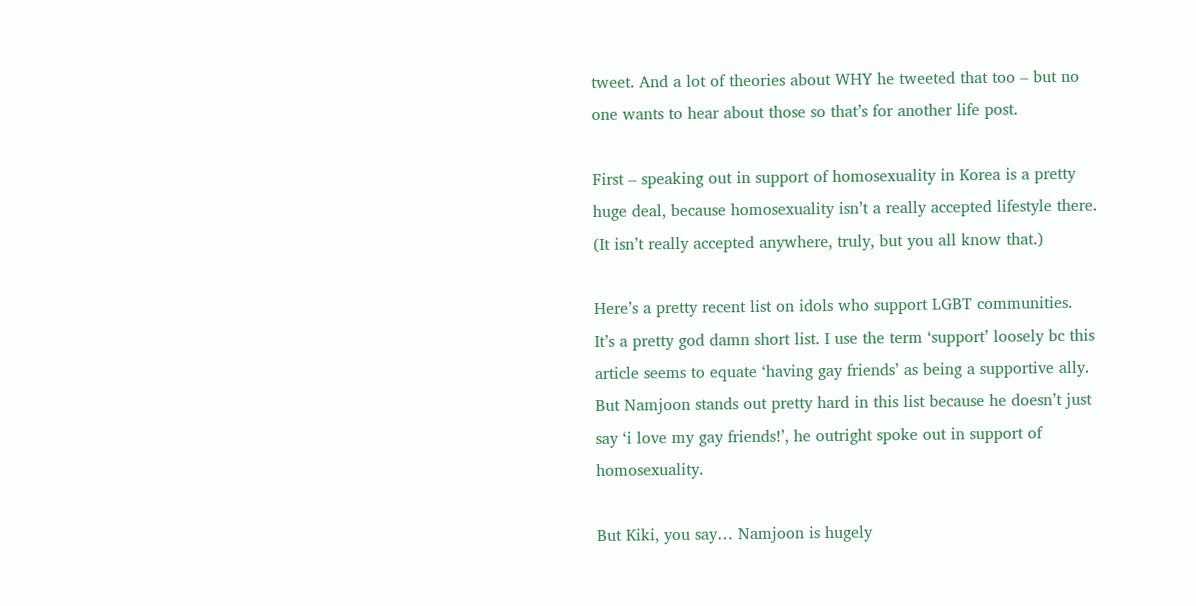tweet. And a lot of theories about WHY he tweeted that too – but no one wants to hear about those so that’s for another life post.

First – speaking out in support of homosexuality in Korea is a pretty huge deal, because homosexuality isn’t a really accepted lifestyle there. (It isn’t really accepted anywhere, truly, but you all know that.)

Here’s a pretty recent list on idols who support LGBT communities.  It’s a pretty god damn short list. I use the term ‘support’ loosely bc this article seems to equate ‘having gay friends’ as being a supportive ally. But Namjoon stands out pretty hard in this list because he doesn’t just say ‘i love my gay friends!’, he outright spoke out in support of homosexuality.

But Kiki, you say… Namjoon is hugely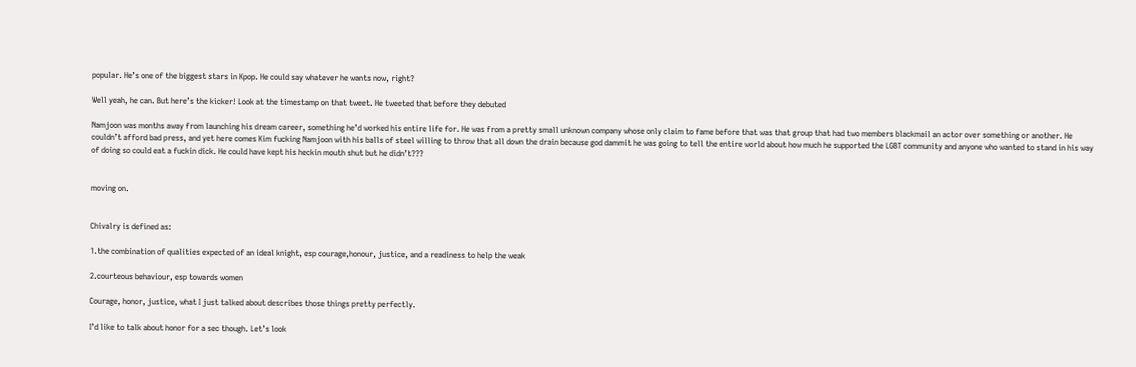popular. He’s one of the biggest stars in Kpop. He could say whatever he wants now, right?

Well yeah, he can. But here’s the kicker! Look at the timestamp on that tweet. He tweeted that before they debuted

Namjoon was months away from launching his dream career, something he’d worked his entire life for. He was from a pretty small unknown company whose only claim to fame before that was that group that had two members blackmail an actor over something or another. He couldn’t afford bad press, and yet here comes Kim fucking Namjoon with his balls of steel willing to throw that all down the drain because god dammit he was going to tell the entire world about how much he supported the LGBT community and anyone who wanted to stand in his way of doing so could eat a fuckin dick. He could have kept his heckin mouth shut but he didn’t???


moving on.


Chivalry is defined as:

1.the combination of qualities expected of an ideal knight, esp courage,honour, justice, and a readiness to help the weak

2.courteous behaviour, esp towards women

Courage, honor, justice, what I just talked about describes those things pretty perfectly.

I’d like to talk about honor for a sec though. Let’s look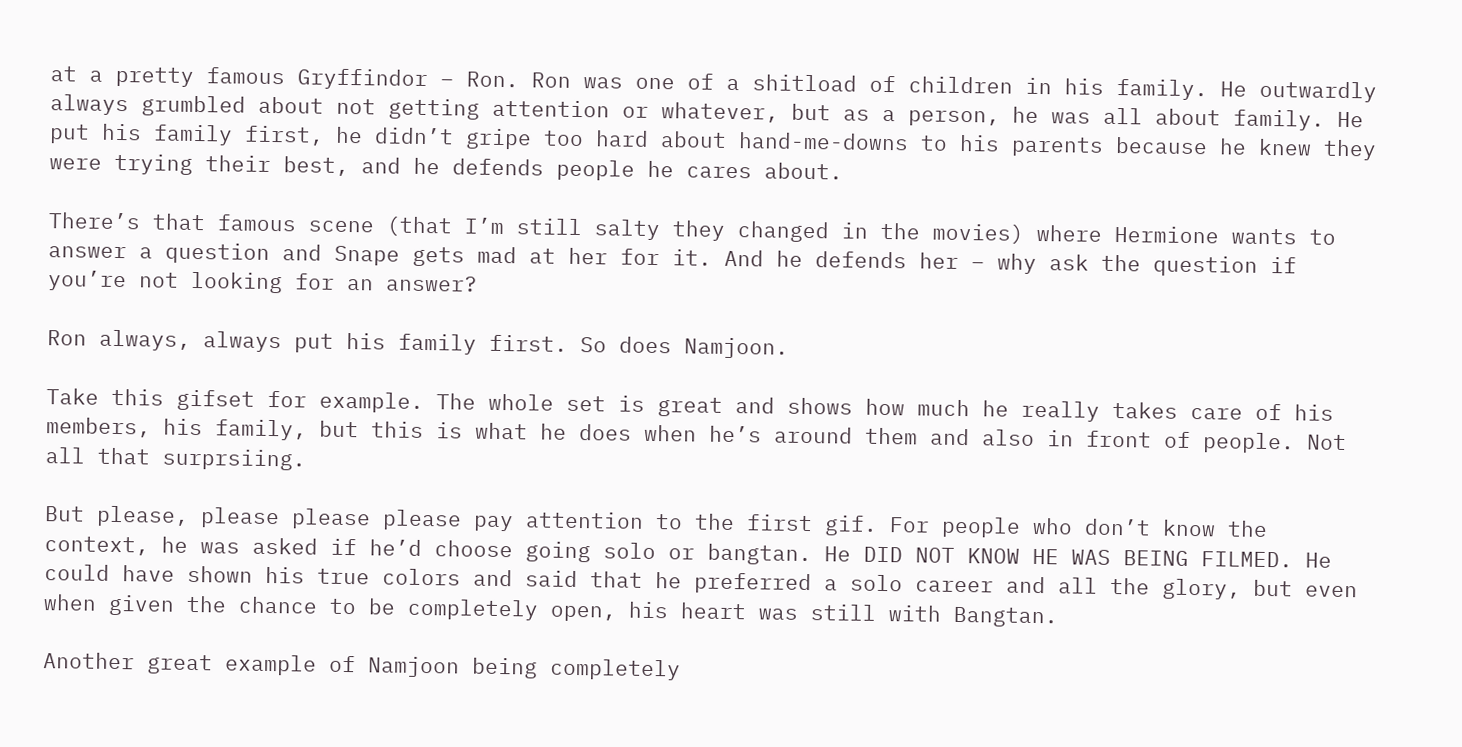at a pretty famous Gryffindor – Ron. Ron was one of a shitload of children in his family. He outwardly always grumbled about not getting attention or whatever, but as a person, he was all about family. He put his family first, he didn’t gripe too hard about hand-me-downs to his parents because he knew they were trying their best, and he defends people he cares about.

There’s that famous scene (that I’m still salty they changed in the movies) where Hermione wants to answer a question and Snape gets mad at her for it. And he defends her – why ask the question if you’re not looking for an answer?

Ron always, always put his family first. So does Namjoon.

Take this gifset for example. The whole set is great and shows how much he really takes care of his members, his family, but this is what he does when he’s around them and also in front of people. Not all that surprsiing.

But please, please please please pay attention to the first gif. For people who don’t know the context, he was asked if he’d choose going solo or bangtan. He DID NOT KNOW HE WAS BEING FILMED. He could have shown his true colors and said that he preferred a solo career and all the glory, but even when given the chance to be completely open, his heart was still with Bangtan.

Another great example of Namjoon being completely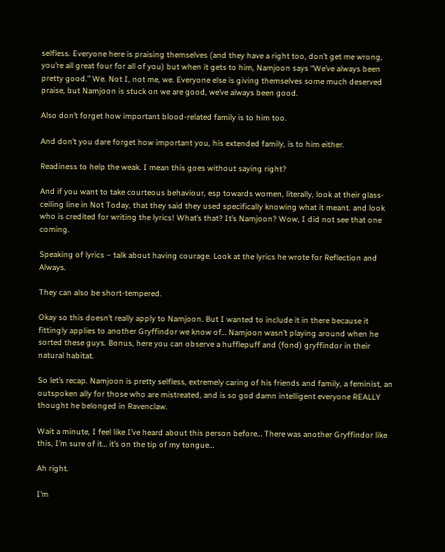selfless. Everyone here is praising themselves (and they have a right too, don’t get me wrong, you’re all great four for all of you) but when it gets to him, Namjoon says “We’ve always been pretty good.” We. Not I, not me, we. Everyone else is giving themselves some much deserved praise, but Namjoon is stuck on we are good, we’ve always been good.

Also don’t forget how important blood-related family is to him too.

And don’t you dare forget how important you, his extended family, is to him either.

Readiness to help the weak. I mean this goes without saying right?

And if you want to take courteous behaviour, esp towards women, literally, look at their glass-ceiling line in Not Today, that they said they used specifically knowing what it meant. and look who is credited for writing the lyrics! What’s that? It’s Namjoon? Wow, I did not see that one coming.

Speaking of lyrics – talk about having courage. Look at the lyrics he wrote for Reflection and Always.

They can also be short-tempered.

Okay so this doesn’t really apply to Namjoon. But I wanted to include it in there because it fittingly applies to another Gryffindor we know of… Namjoon wasn’t playing around when he sorted these guys. Bonus, here you can observe a hufflepuff and (fond) gryffindor in their natural habitat.

So let’s recap. Namjoon is pretty selfless, extremely caring of his friends and family, a feminist, an outspoken ally for those who are mistreated, and is so god damn intelligent everyone REALLY thought he belonged in Ravenclaw.

Wait a minute, I feel like I’ve heard about this person before… There was another Gryffindor like this, I’m sure of it… it’s on the tip of my tongue…

Ah right.

I’m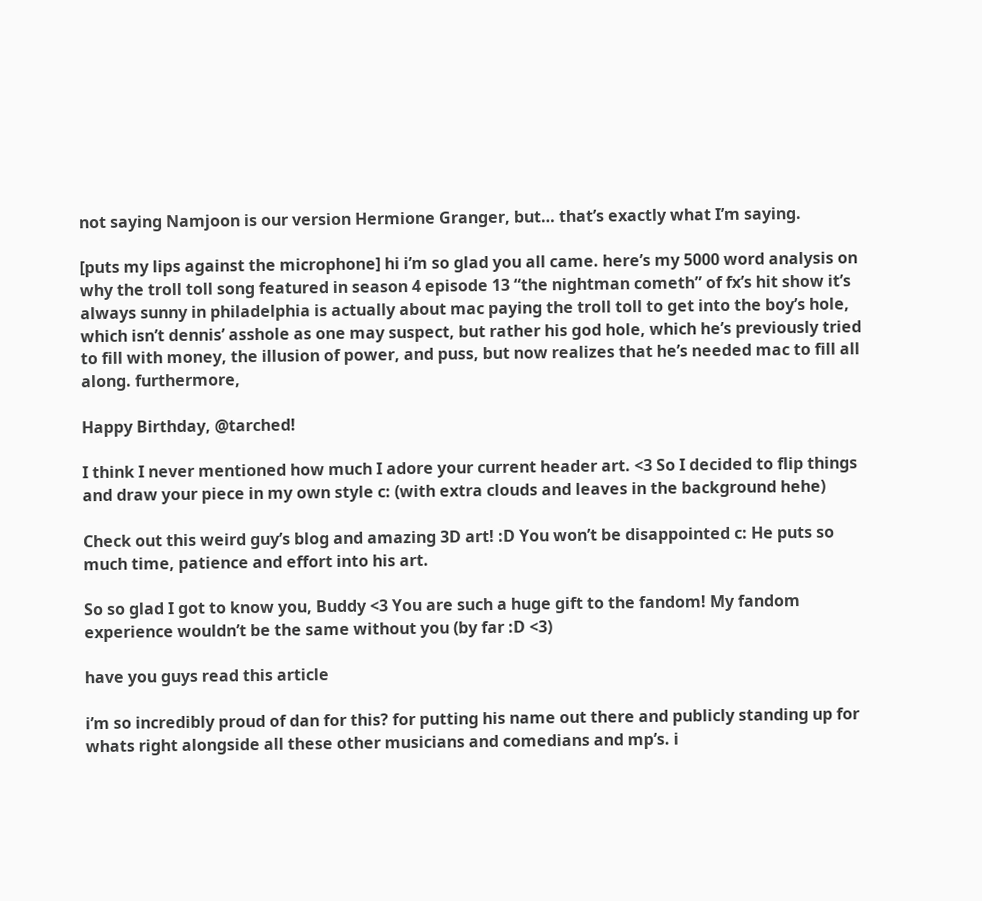not saying Namjoon is our version Hermione Granger, but… that’s exactly what I’m saying.

[puts my lips against the microphone] hi i’m so glad you all came. here’s my 5000 word analysis on why the troll toll song featured in season 4 episode 13 “the nightman cometh” of fx’s hit show it’s always sunny in philadelphia is actually about mac paying the troll toll to get into the boy’s hole, which isn’t dennis’ asshole as one may suspect, but rather his god hole, which he’s previously tried to fill with money, the illusion of power, and puss, but now realizes that he’s needed mac to fill all along. furthermore,

Happy Birthday, @tarched!

I think I never mentioned how much I adore your current header art. <3 So I decided to flip things and draw your piece in my own style c: (with extra clouds and leaves in the background hehe)

Check out this weird guy’s blog and amazing 3D art! :D You won’t be disappointed c: He puts so much time, patience and effort into his art.

So so glad I got to know you, Buddy <3 You are such a huge gift to the fandom! My fandom experience wouldn’t be the same without you (by far :D <3)

have you guys read this article

i’m so incredibly proud of dan for this? for putting his name out there and publicly standing up for whats right alongside all these other musicians and comedians and mp’s. i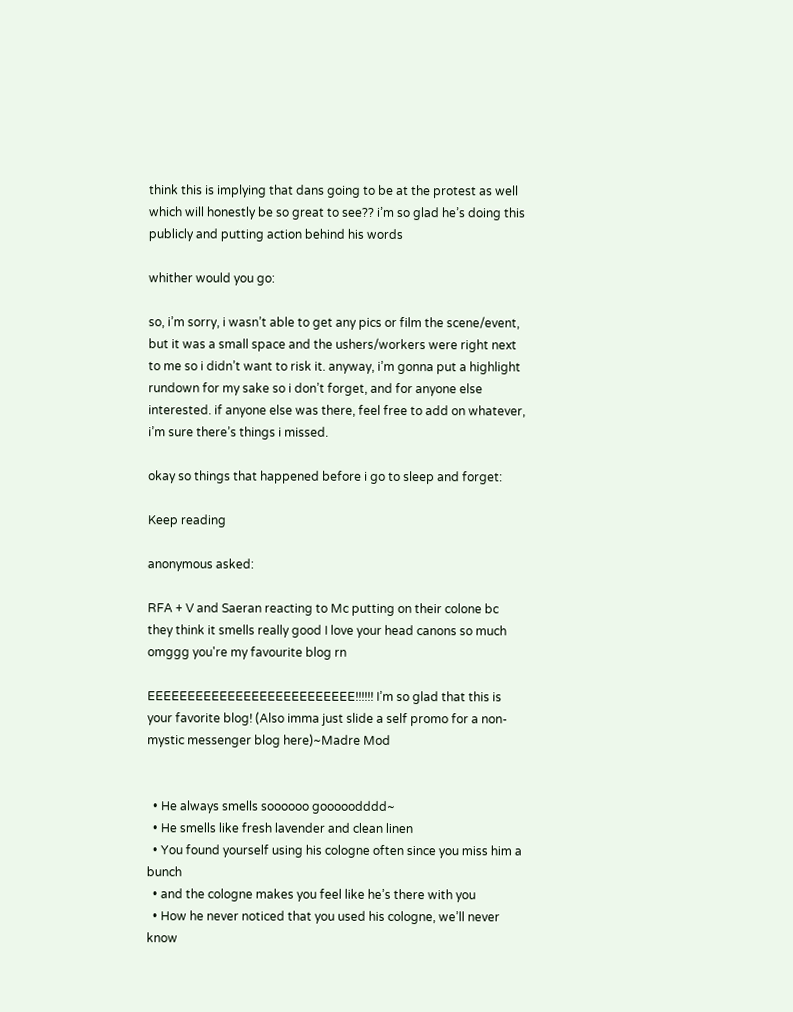think this is implying that dans going to be at the protest as well which will honestly be so great to see?? i’m so glad he’s doing this publicly and putting action behind his words

whither would you go:

so, i’m sorry, i wasn’t able to get any pics or film the scene/event, but it was a small space and the ushers/workers were right next to me so i didn’t want to risk it. anyway, i’m gonna put a highlight rundown for my sake so i don’t forget, and for anyone else interested. if anyone else was there, feel free to add on whatever, i’m sure there’s things i missed.

okay so things that happened before i go to sleep and forget:

Keep reading

anonymous asked:

RFA + V and Saeran reacting to Mc putting on their colone bc they think it smells really good I love your head canons so much omggg you're my favourite blog rn

EEEEEEEEEEEEEEEEEEEEEEEEEE!!!!!! I’m so glad that this is your favorite blog! (Also imma just slide a self promo for a non-mystic messenger blog here)~Madre Mod


  • He always smells soooooo gooooodddd~
  • He smells like fresh lavender and clean linen
  • You found yourself using his cologne often since you miss him a bunch
  • and the cologne makes you feel like he’s there with you
  • How he never noticed that you used his cologne, we’ll never know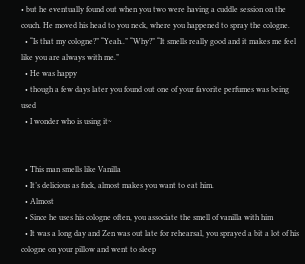• but he eventually found out when you two were having a cuddle session on the couch. He moved his head to you neck, where you happened to spray the cologne.
  • “Is that my cologne?” “Yeah..” “Why?” “It smells really good and it makes me feel like you are always with me.”
  • He was happy
  • though a few days later you found out one of your favorite perfumes was being used
  • I wonder who is using it~


  • This man smells like Vanilla
  • It’s delicious as fuck, almost makes you want to eat him.
  • Almost
  • Since he uses his cologne often, you associate the smell of vanilla with him
  • It was a long day and Zen was out late for rehearsal, you sprayed a bit a lot of his cologne on your pillow and went to sleep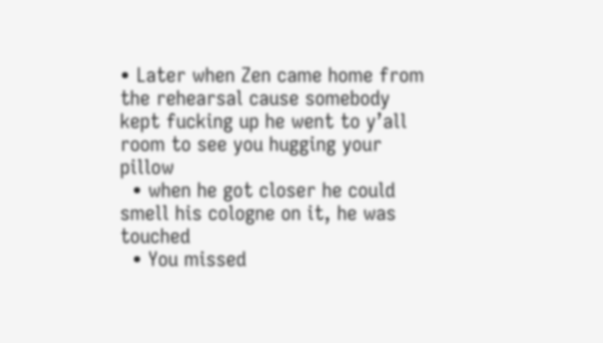• Later when Zen came home from the rehearsal cause somebody kept fucking up he went to y’all room to see you hugging your pillow
  • when he got closer he could smell his cologne on it, he was touched
  • You missed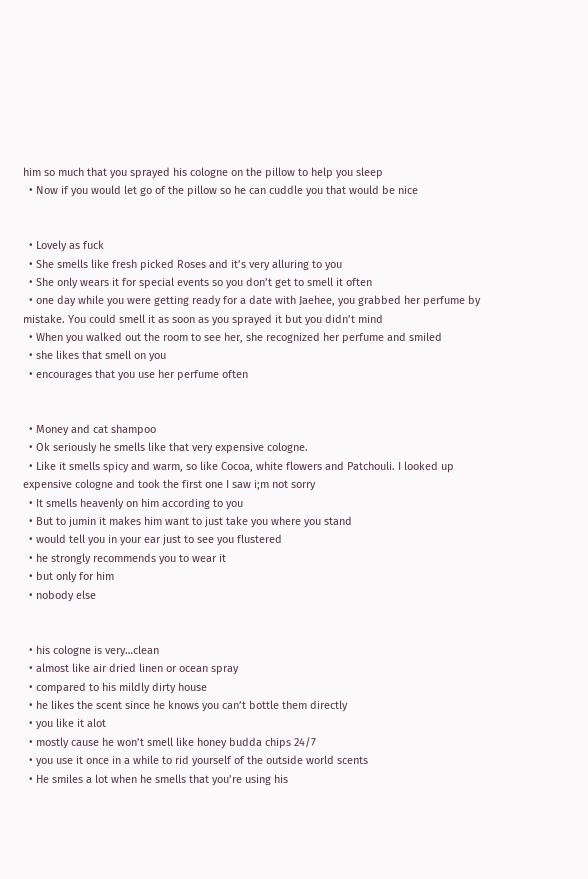him so much that you sprayed his cologne on the pillow to help you sleep
  • Now if you would let go of the pillow so he can cuddle you that would be nice


  • Lovely as fuck
  • She smells like fresh picked Roses and it’s very alluring to you
  • She only wears it for special events so you don’t get to smell it often
  • one day while you were getting ready for a date with Jaehee, you grabbed her perfume by mistake. You could smell it as soon as you sprayed it but you didn’t mind
  • When you walked out the room to see her, she recognized her perfume and smiled
  • she likes that smell on you
  • encourages that you use her perfume often


  • Money and cat shampoo
  • Ok seriously he smells like that very expensive cologne.
  • Like it smells spicy and warm, so like Cocoa, white flowers and Patchouli. I looked up expensive cologne and took the first one I saw i;m not sorry
  • It smells heavenly on him according to you
  • But to jumin it makes him want to just take you where you stand
  • would tell you in your ear just to see you flustered
  • he strongly recommends you to wear it
  • but only for him
  • nobody else


  • his cologne is very…clean
  • almost like air dried linen or ocean spray
  • compared to his mildly dirty house
  • he likes the scent since he knows you can’t bottle them directly
  • you like it alot
  • mostly cause he won’t smell like honey budda chips 24/7
  • you use it once in a while to rid yourself of the outside world scents
  • He smiles a lot when he smells that you’re using his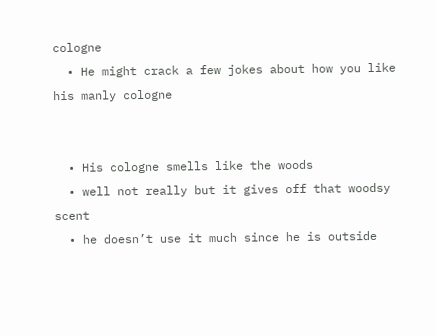cologne
  • He might crack a few jokes about how you like his manly cologne


  • His cologne smells like the woods
  • well not really but it gives off that woodsy scent
  • he doesn’t use it much since he is outside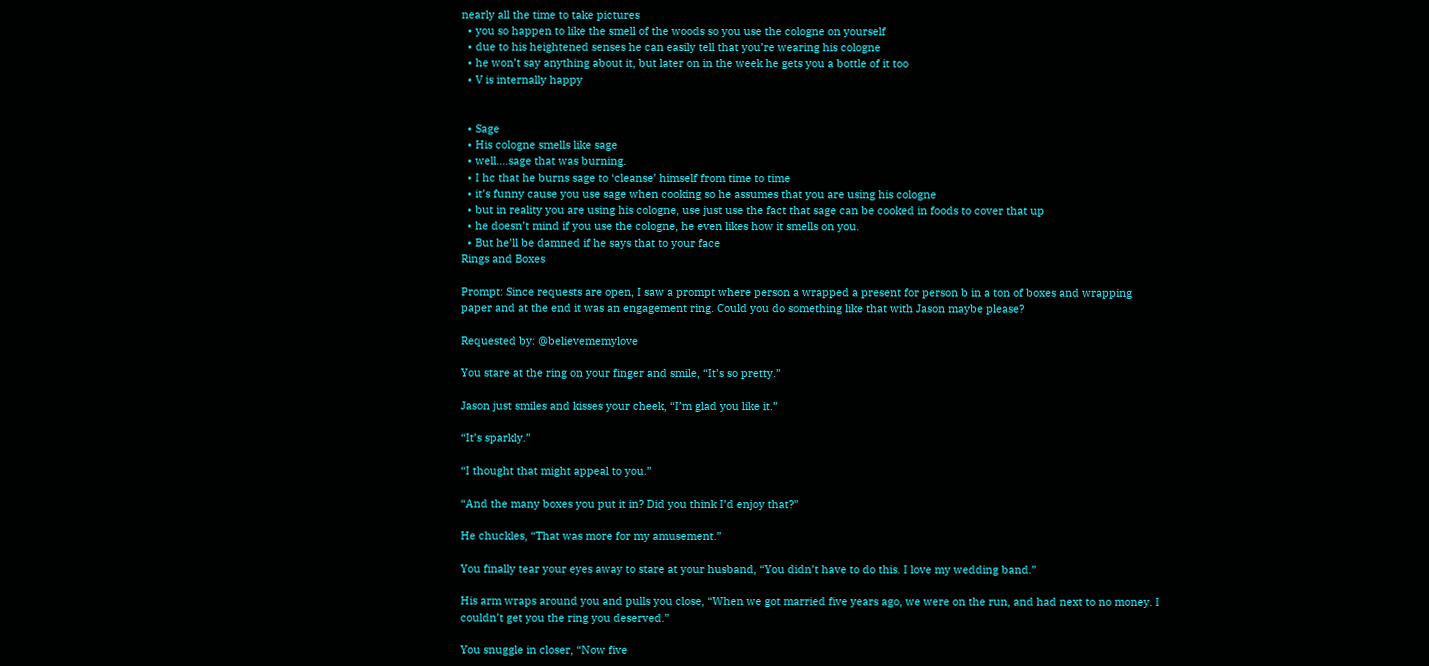nearly all the time to take pictures
  • you so happen to like the smell of the woods so you use the cologne on yourself
  • due to his heightened senses he can easily tell that you’re wearing his cologne
  • he won’t say anything about it, but later on in the week he gets you a bottle of it too
  • V is internally happy


  • Sage
  • His cologne smells like sage
  • well….sage that was burning.
  • I hc that he burns sage to ‘cleanse’ himself from time to time
  • it’s funny cause you use sage when cooking so he assumes that you are using his cologne
  • but in reality you are using his cologne, use just use the fact that sage can be cooked in foods to cover that up
  • he doesn’t mind if you use the cologne, he even likes how it smells on you.
  • But he’ll be damned if he says that to your face
Rings and Boxes

Prompt: Since requests are open, I saw a prompt where person a wrapped a present for person b in a ton of boxes and wrapping paper and at the end it was an engagement ring. Could you do something like that with Jason maybe please?

Requested by: @believememylove

You stare at the ring on your finger and smile, “It’s so pretty.”

Jason just smiles and kisses your cheek, “I’m glad you like it.”

“It’s sparkly.”

“I thought that might appeal to you.”

“And the many boxes you put it in? Did you think I’d enjoy that?”

He chuckles, “That was more for my amusement.”

You finally tear your eyes away to stare at your husband, “You didn’t have to do this. I love my wedding band.”

His arm wraps around you and pulls you close, “When we got married five years ago, we were on the run, and had next to no money. I couldn’t get you the ring you deserved.”

You snuggle in closer, “Now five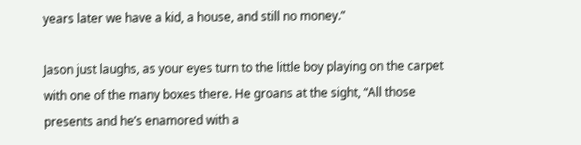years later we have a kid, a house, and still no money.”

Jason just laughs, as your eyes turn to the little boy playing on the carpet with one of the many boxes there. He groans at the sight, “All those presents and he’s enamored with a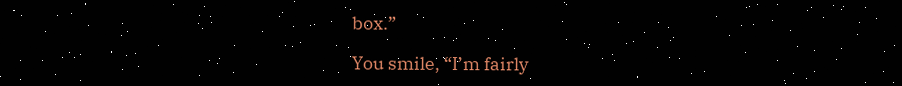box.”

You smile, “I’m fairly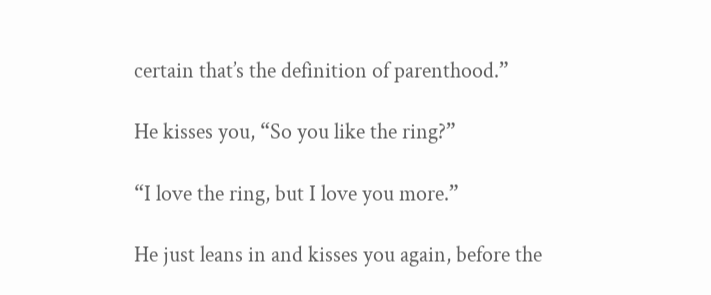certain that’s the definition of parenthood.”

He kisses you, “So you like the ring?”

“I love the ring, but I love you more.”

He just leans in and kisses you again, before the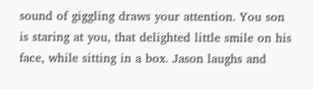sound of giggling draws your attention. You son is staring at you, that delighted little smile on his face, while sitting in a box. Jason laughs and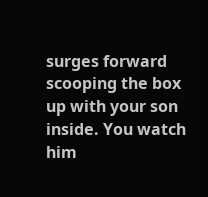surges forward scooping the box up with your son inside. You watch him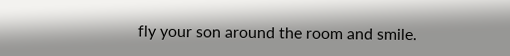fly your son around the room and smile.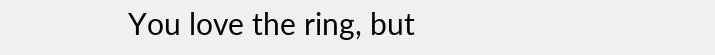You love the ring, but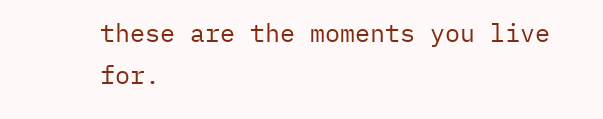these are the moments you live for.